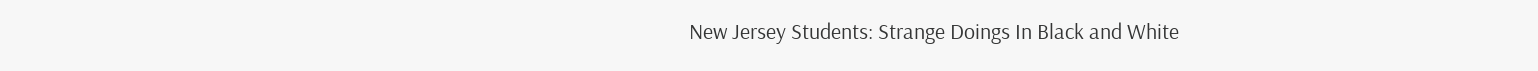New Jersey Students: Strange Doings In Black and White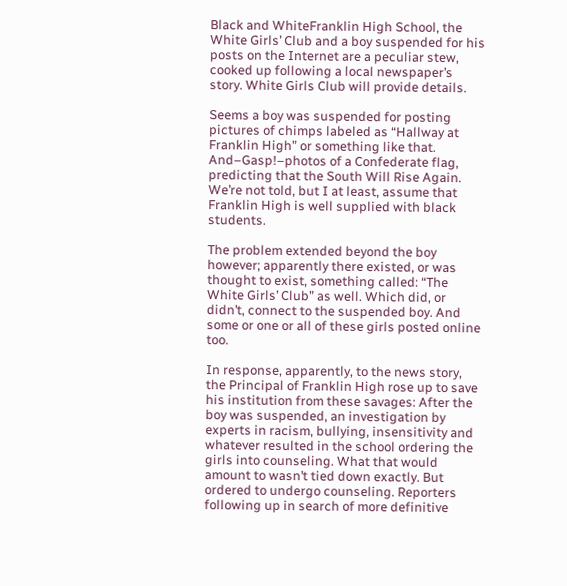Black and WhiteFranklin High School, the White Girls’ Club and a boy suspended for his posts on the Internet are a peculiar stew, cooked up following a local newspaper’s story. White Girls Club will provide details.

Seems a boy was suspended for posting pictures of chimps labeled as “Hallway at Franklin High” or something like that. And–Gasp!–photos of a Confederate flag, predicting that the South Will Rise Again. We’re not told, but I at least, assume that Franklin High is well supplied with black students.

The problem extended beyond the boy however; apparently there existed, or was thought to exist, something called: “The White Girls’ Club” as well. Which did, or didn’t, connect to the suspended boy. And some or one or all of these girls posted online too.

In response, apparently, to the news story, the Principal of Franklin High rose up to save his institution from these savages: After the boy was suspended, an investigation by experts in racism, bullying, insensitivity and whatever resulted in the school ordering the girls into counseling. What that would amount to wasn’t tied down exactly. But ordered to undergo counseling. Reporters following up in search of more definitive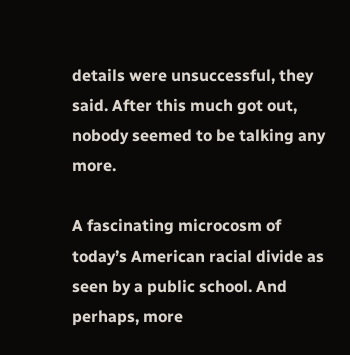details were unsuccessful, they said. After this much got out, nobody seemed to be talking any more.

A fascinating microcosm of today’s American racial divide as seen by a public school. And perhaps, more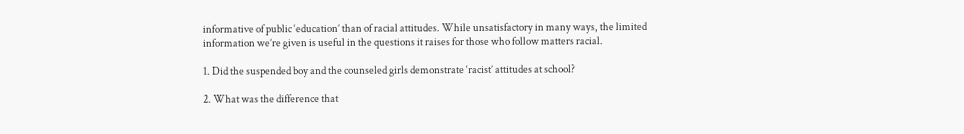informative of public ‘education’ than of racial attitudes. While unsatisfactory in many ways, the limited information we’re given is useful in the questions it raises for those who follow matters racial.

1. Did the suspended boy and the counseled girls demonstrate ‘racist’ attitudes at school?

2. What was the difference that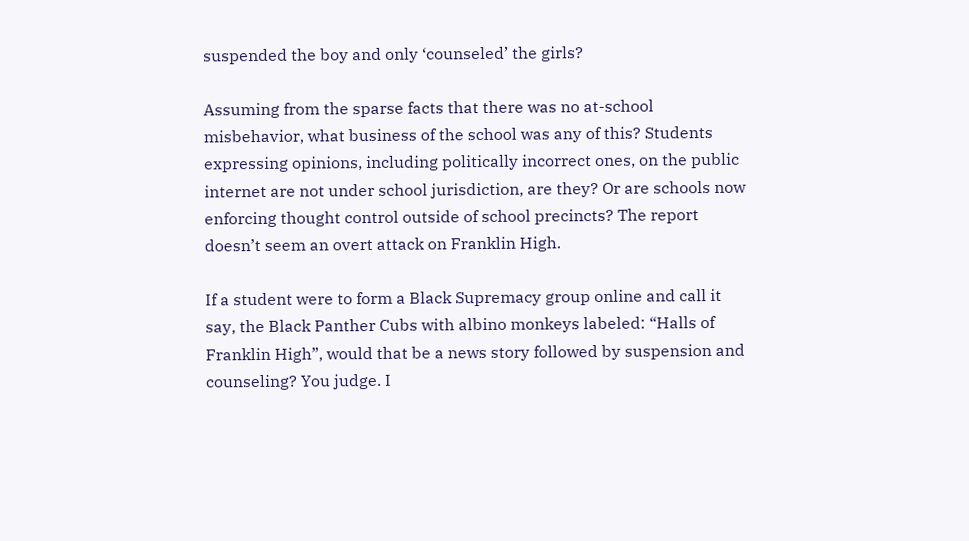suspended the boy and only ‘counseled’ the girls?

Assuming from the sparse facts that there was no at-school misbehavior, what business of the school was any of this? Students expressing opinions, including politically incorrect ones, on the public internet are not under school jurisdiction, are they? Or are schools now enforcing thought control outside of school precincts? The report doesn’t seem an overt attack on Franklin High.

If a student were to form a Black Supremacy group online and call it say, the Black Panther Cubs with albino monkeys labeled: “Halls of Franklin High”, would that be a news story followed by suspension and counseling? You judge. I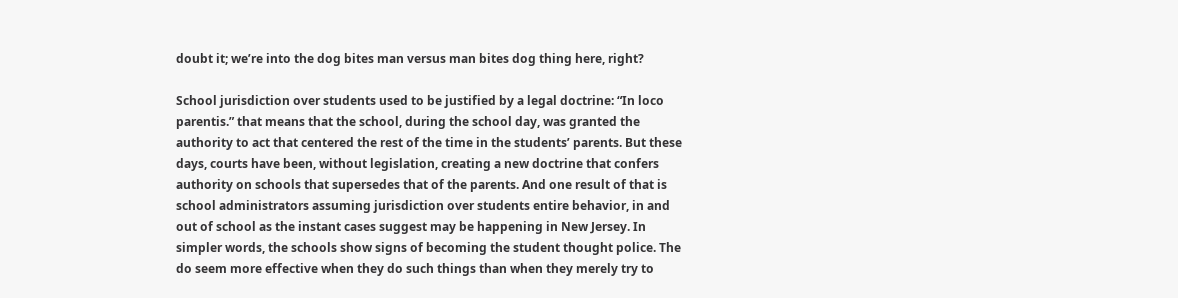doubt it; we’re into the dog bites man versus man bites dog thing here, right?

School jurisdiction over students used to be justified by a legal doctrine: “In loco parentis.” that means that the school, during the school day, was granted the authority to act that centered the rest of the time in the students’ parents. But these days, courts have been, without legislation, creating a new doctrine that confers authority on schools that supersedes that of the parents. And one result of that is school administrators assuming jurisdiction over students entire behavior, in and out of school as the instant cases suggest may be happening in New Jersey. In simpler words, the schools show signs of becoming the student thought police. The do seem more effective when they do such things than when they merely try to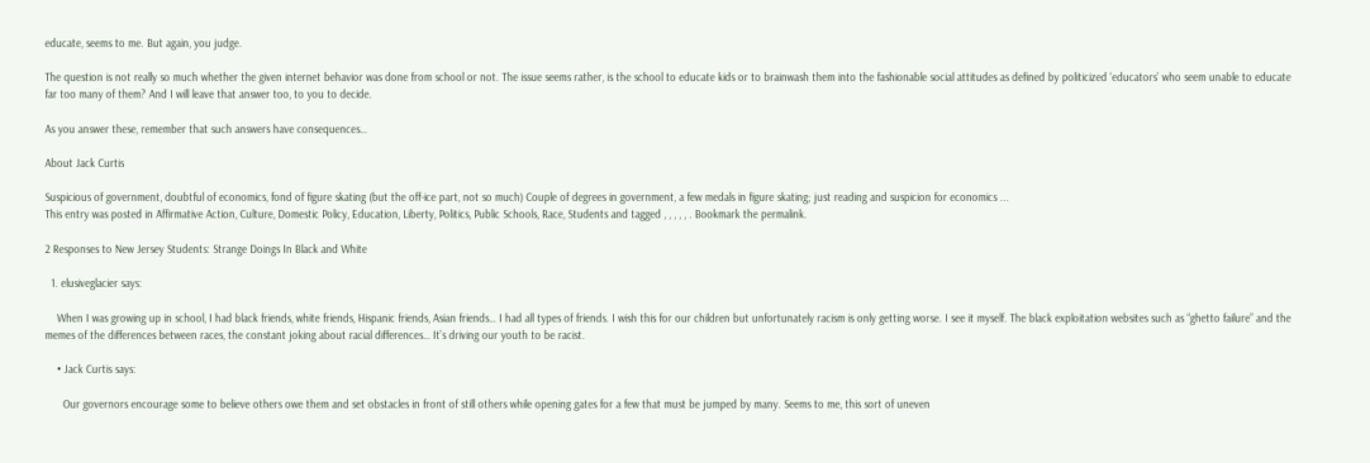educate, seems to me. But again, you judge.

The question is not really so much whether the given internet behavior was done from school or not. The issue seems rather, is the school to educate kids or to brainwash them into the fashionable social attitudes as defined by politicized ‘educators’ who seem unable to educate far too many of them? And I will leave that answer too, to you to decide.

As you answer these, remember that such answers have consequences…

About Jack Curtis

Suspicious of government, doubtful of economics, fond of figure skating (but the off-ice part, not so much) Couple of degrees in government, a few medals in figure skating; just reading and suspicion for economics ...
This entry was posted in Affirmative Action, Culture, Domestic Policy, Education, Liberty, Politics, Public Schools, Race, Students and tagged , , , , , . Bookmark the permalink.

2 Responses to New Jersey Students: Strange Doings In Black and White

  1. elusiveglacier says:

    When I was growing up in school, I had black friends, white friends, Hispanic friends, Asian friends… I had all types of friends. I wish this for our children but unfortunately racism is only getting worse. I see it myself. The black exploitation websites such as “ghetto failure” and the memes of the differences between races, the constant joking about racial differences… It’s driving our youth to be racist.

    • Jack Curtis says:

      Our governors encourage some to believe others owe them and set obstacles in front of still others while opening gates for a few that must be jumped by many. Seems to me, this sort of uneven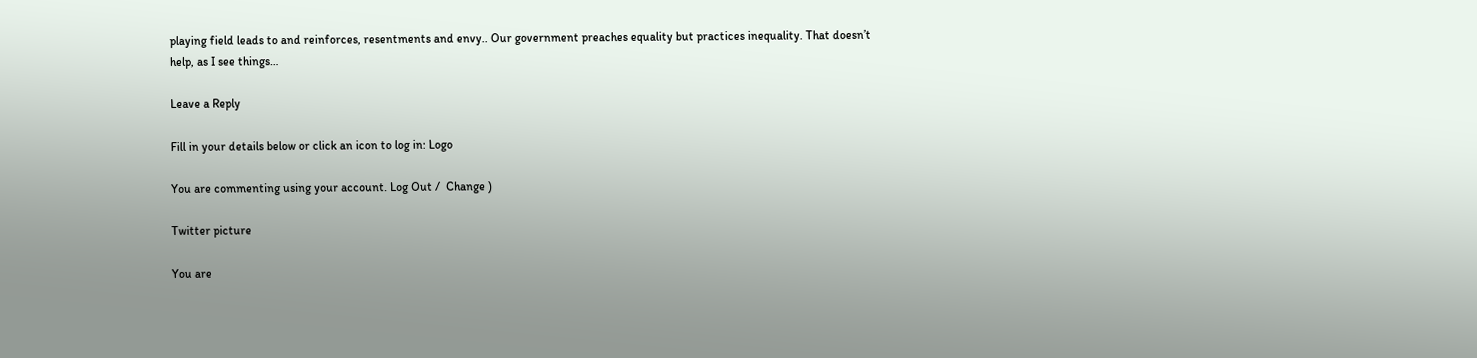playing field leads to and reinforces, resentments and envy.. Our government preaches equality but practices inequality. That doesn’t help, as I see things…

Leave a Reply

Fill in your details below or click an icon to log in: Logo

You are commenting using your account. Log Out /  Change )

Twitter picture

You are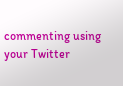commenting using your Twitter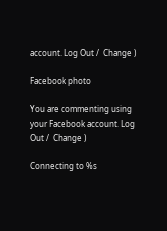account. Log Out /  Change )

Facebook photo

You are commenting using your Facebook account. Log Out /  Change )

Connecting to %s